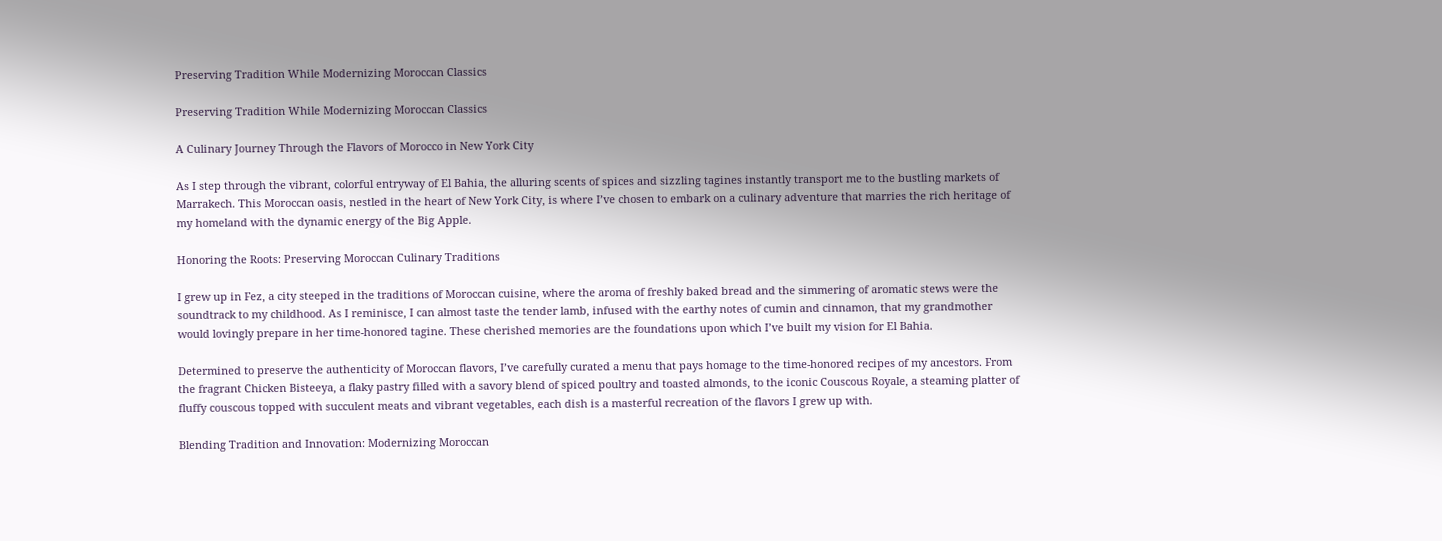Preserving Tradition While Modernizing Moroccan Classics

Preserving Tradition While Modernizing Moroccan Classics

A Culinary Journey Through the Flavors of Morocco in New York City

As I step through the vibrant, colorful entryway of El Bahia, the alluring scents of spices and sizzling tagines instantly transport me to the bustling markets of Marrakech. This Moroccan oasis, nestled in the heart of New York City, is where I’ve chosen to embark on a culinary adventure that marries the rich heritage of my homeland with the dynamic energy of the Big Apple.

Honoring the Roots: Preserving Moroccan Culinary Traditions

I grew up in Fez, a city steeped in the traditions of Moroccan cuisine, where the aroma of freshly baked bread and the simmering of aromatic stews were the soundtrack to my childhood. As I reminisce, I can almost taste the tender lamb, infused with the earthy notes of cumin and cinnamon, that my grandmother would lovingly prepare in her time-honored tagine. These cherished memories are the foundations upon which I’ve built my vision for El Bahia.

Determined to preserve the authenticity of Moroccan flavors, I’ve carefully curated a menu that pays homage to the time-honored recipes of my ancestors. From the fragrant Chicken Bisteeya, a flaky pastry filled with a savory blend of spiced poultry and toasted almonds, to the iconic Couscous Royale, a steaming platter of fluffy couscous topped with succulent meats and vibrant vegetables, each dish is a masterful recreation of the flavors I grew up with.

Blending Tradition and Innovation: Modernizing Moroccan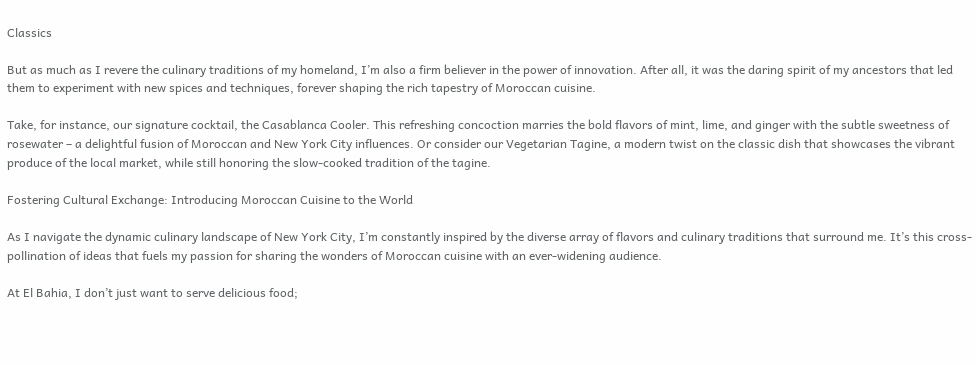Classics

But as much as I revere the culinary traditions of my homeland, I’m also a firm believer in the power of innovation. After all, it was the daring spirit of my ancestors that led them to experiment with new spices and techniques, forever shaping the rich tapestry of Moroccan cuisine.

Take, for instance, our signature cocktail, the Casablanca Cooler. This refreshing concoction marries the bold flavors of mint, lime, and ginger with the subtle sweetness of rosewater – a delightful fusion of Moroccan and New York City influences. Or consider our Vegetarian Tagine, a modern twist on the classic dish that showcases the vibrant produce of the local market, while still honoring the slow-cooked tradition of the tagine.

Fostering Cultural Exchange: Introducing Moroccan Cuisine to the World

As I navigate the dynamic culinary landscape of New York City, I’m constantly inspired by the diverse array of flavors and culinary traditions that surround me. It’s this cross-pollination of ideas that fuels my passion for sharing the wonders of Moroccan cuisine with an ever-widening audience.

At El Bahia, I don’t just want to serve delicious food;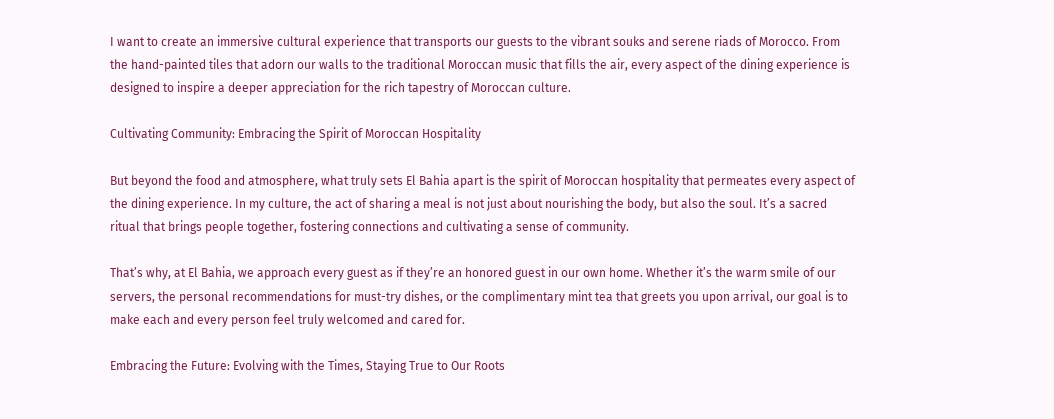I want to create an immersive cultural experience that transports our guests to the vibrant souks and serene riads of Morocco. From the hand-painted tiles that adorn our walls to the traditional Moroccan music that fills the air, every aspect of the dining experience is designed to inspire a deeper appreciation for the rich tapestry of Moroccan culture.

Cultivating Community: Embracing the Spirit of Moroccan Hospitality

But beyond the food and atmosphere, what truly sets El Bahia apart is the spirit of Moroccan hospitality that permeates every aspect of the dining experience. In my culture, the act of sharing a meal is not just about nourishing the body, but also the soul. It’s a sacred ritual that brings people together, fostering connections and cultivating a sense of community.

That’s why, at El Bahia, we approach every guest as if they’re an honored guest in our own home. Whether it’s the warm smile of our servers, the personal recommendations for must-try dishes, or the complimentary mint tea that greets you upon arrival, our goal is to make each and every person feel truly welcomed and cared for.

Embracing the Future: Evolving with the Times, Staying True to Our Roots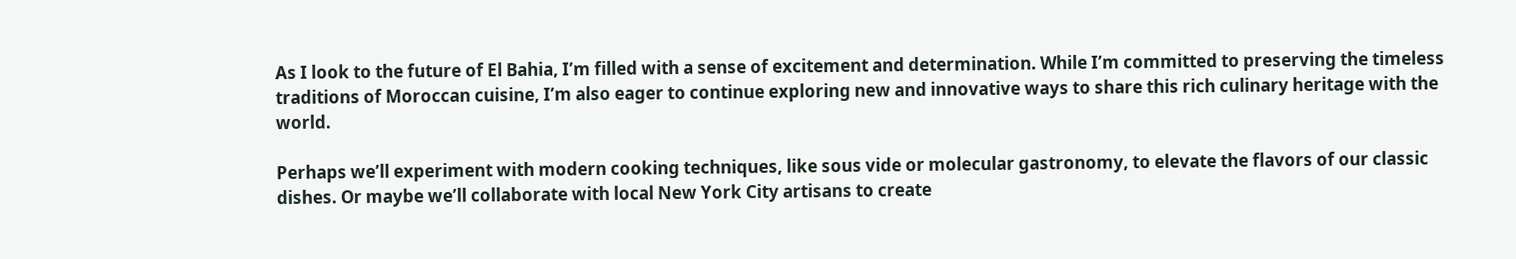As I look to the future of El Bahia, I’m filled with a sense of excitement and determination. While I’m committed to preserving the timeless traditions of Moroccan cuisine, I’m also eager to continue exploring new and innovative ways to share this rich culinary heritage with the world.

Perhaps we’ll experiment with modern cooking techniques, like sous vide or molecular gastronomy, to elevate the flavors of our classic dishes. Or maybe we’ll collaborate with local New York City artisans to create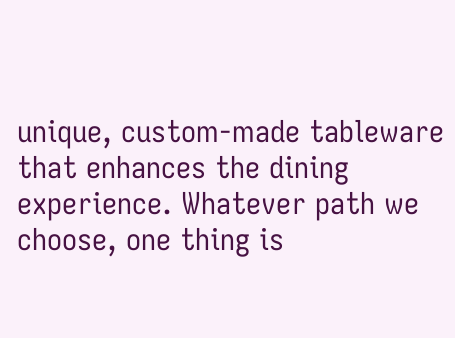unique, custom-made tableware that enhances the dining experience. Whatever path we choose, one thing is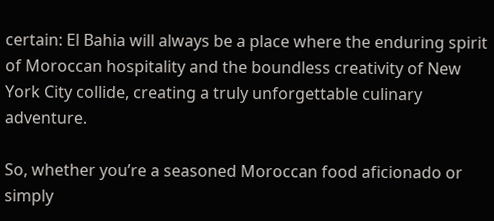certain: El Bahia will always be a place where the enduring spirit of Moroccan hospitality and the boundless creativity of New York City collide, creating a truly unforgettable culinary adventure.

So, whether you’re a seasoned Moroccan food aficionado or simply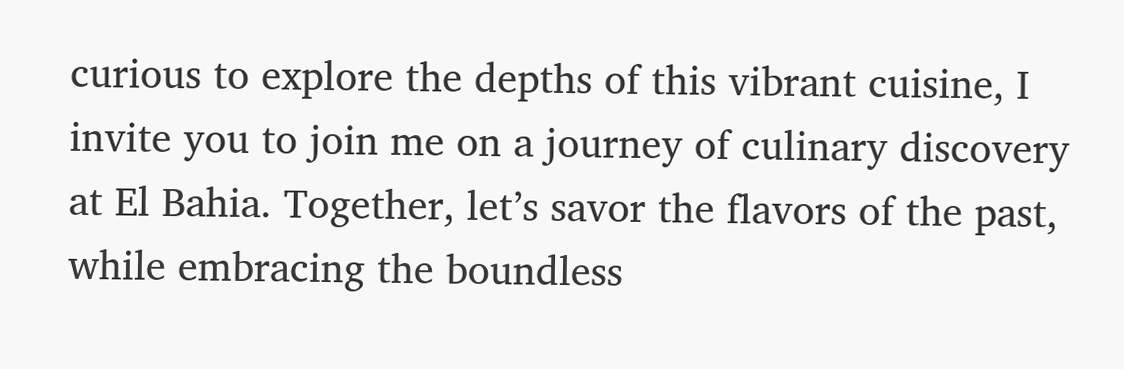curious to explore the depths of this vibrant cuisine, I invite you to join me on a journey of culinary discovery at El Bahia. Together, let’s savor the flavors of the past, while embracing the boundless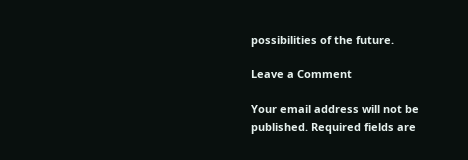possibilities of the future.

Leave a Comment

Your email address will not be published. Required fields are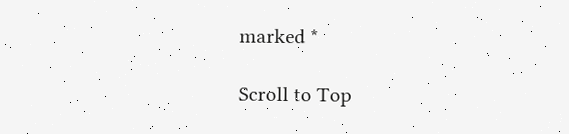marked *

Scroll to Top